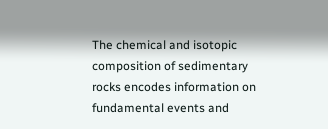The chemical and isotopic composition of sedimentary rocks encodes information on fundamental events and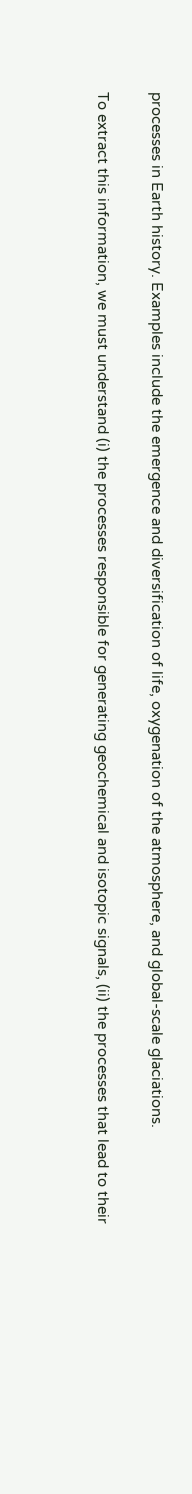processes in Earth history. Examples include the emergence and diversification of life, oxygenation of the atmosphere, and global-scale glaciations.

To extract this information, we must understand (i) the processes responsible for generating geochemical and isotopic signals, (ii) the processes that lead to their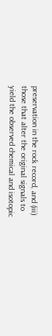preservation in the rock record, and (iii) those that alter the original signals to yield the observed chemical and isotopic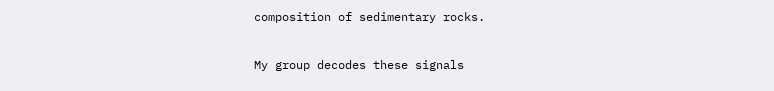composition of sedimentary rocks.

My group decodes these signals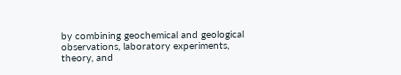by combining geochemical and geological observations, laboratory experiments, theory, and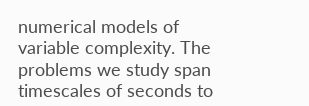numerical models of variable complexity. The problems we study span timescales of seconds to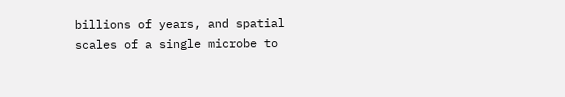billions of years, and spatial scales of a single microbe to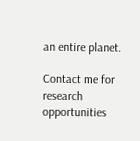an entire planet.

Contact me for research opportunities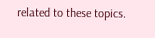related to these topics.